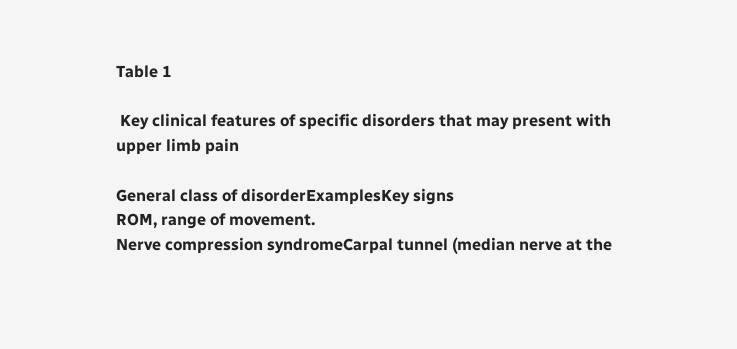Table 1

 Key clinical features of specific disorders that may present with upper limb pain

General class of disorderExamplesKey signs
ROM, range of movement.
Nerve compression syndromeCarpal tunnel (median nerve at the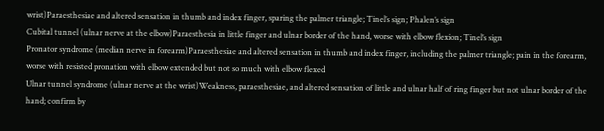wrist)Paraesthesiae and altered sensation in thumb and index finger, sparing the palmer triangle; Tinel’s sign; Phalen’s sign
Cubital tunnel (ulnar nerve at the elbow)Paraesthesia in little finger and ulnar border of the hand, worse with elbow flexion; Tinel’s sign
Pronator syndrome (median nerve in forearm)Paraesthesiae and altered sensation in thumb and index finger, including the palmer triangle; pain in the forearm, worse with resisted pronation with elbow extended but not so much with elbow flexed
Ulnar tunnel syndrome (ulnar nerve at the wrist)Weakness, paraesthesiae, and altered sensation of little and ulnar half of ring finger but not ulnar border of the hand; confirm by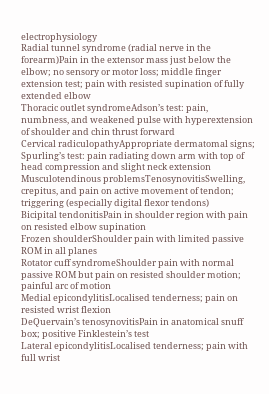electrophysiology
Radial tunnel syndrome (radial nerve in the forearm)Pain in the extensor mass just below the elbow; no sensory or motor loss; middle finger extension test; pain with resisted supination of fully extended elbow
Thoracic outlet syndromeAdson’s test: pain, numbness, and weakened pulse with hyperextension of shoulder and chin thrust forward
Cervical radiculopathyAppropriate dermatomal signs; Spurling’s test: pain radiating down arm with top of head compression and slight neck extension
Musculotendinous problemsTenosynovitisSwelling, crepitus, and pain on active movement of tendon; triggering (especially digital flexor tendons)
Bicipital tendonitisPain in shoulder region with pain on resisted elbow supination
Frozen shoulderShoulder pain with limited passive ROM in all planes
Rotator cuff syndromeShoulder pain with normal passive ROM but pain on resisted shoulder motion; painful arc of motion
Medial epicondylitisLocalised tenderness; pain on resisted wrist flexion
DeQuervain’s tenosynovitisPain in anatomical snuff box; positive Finklestein’s test
Lateral epicondylitisLocalised tenderness; pain with full wrist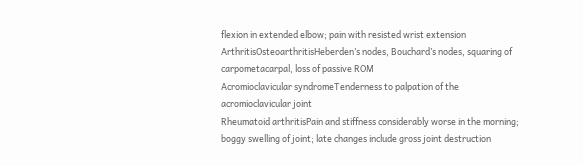flexion in extended elbow; pain with resisted wrist extension
ArthritisOsteoarthritisHeberden’s nodes, Bouchard’s nodes, squaring of carpometacarpal, loss of passive ROM
Acromioclavicular syndromeTenderness to palpation of the acromioclavicular joint
Rheumatoid arthritisPain and stiffness considerably worse in the morning; boggy swelling of joint; late changes include gross joint destruction